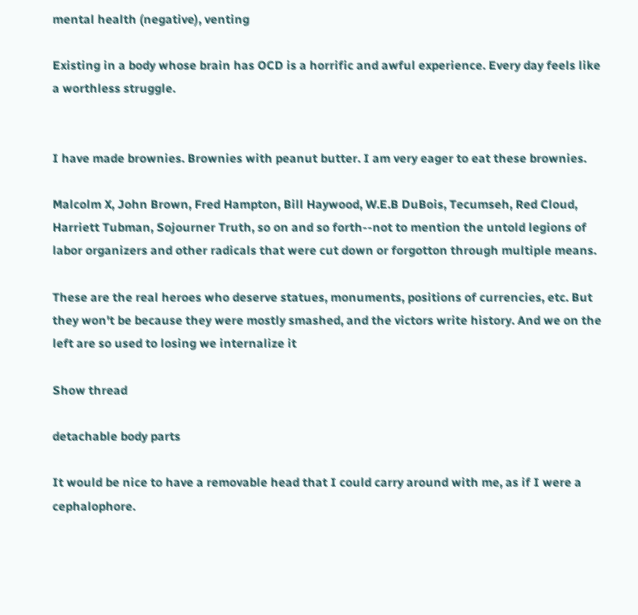mental health (negative), venting

Existing in a body whose brain has OCD is a horrific and awful experience. Every day feels like a worthless struggle.


I have made brownies. Brownies with peanut butter. I am very eager to eat these brownies.

Malcolm X, John Brown, Fred Hampton, Bill Haywood, W.E.B DuBois, Tecumseh, Red Cloud, Harriett Tubman, Sojourner Truth, so on and so forth--not to mention the untold legions of labor organizers and other radicals that were cut down or forgotton through multiple means.

These are the real heroes who deserve statues, monuments, positions of currencies, etc. But they won't be because they were mostly smashed, and the victors write history. And we on the left are so used to losing we internalize it

Show thread

detachable body parts

It would be nice to have a removable head that I could carry around with me, as if I were a cephalophore.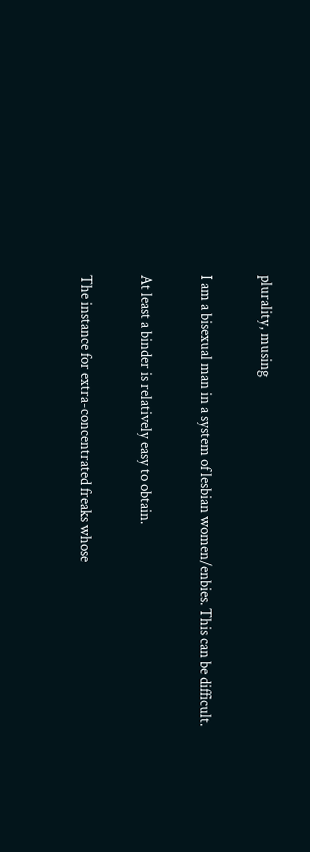plurality, musing

I am a bisexual man in a system of lesbian women/enbies. This can be difficult.

At least a binder is relatively easy to obtain.

The instance for extra-concentrated freaks whose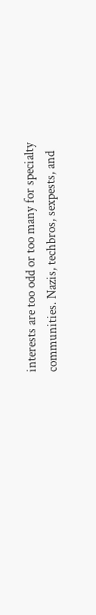interests are too odd or too many for specialty communities. Nazis, techbros, sexpests, and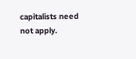capitalists need not apply.